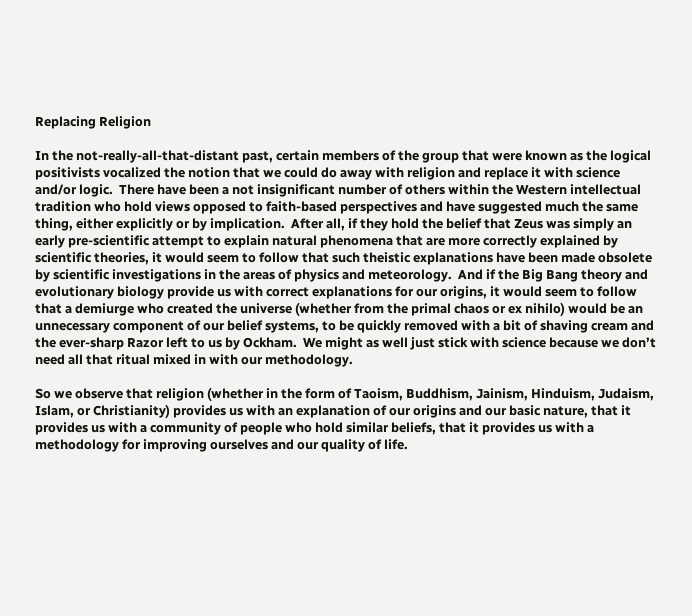Replacing Religion

In the not-really-all-that-distant past, certain members of the group that were known as the logical positivists vocalized the notion that we could do away with religion and replace it with science and/or logic.  There have been a not insignificant number of others within the Western intellectual tradition who hold views opposed to faith-based perspectives and have suggested much the same thing, either explicitly or by implication.  After all, if they hold the belief that Zeus was simply an early pre-scientific attempt to explain natural phenomena that are more correctly explained by scientific theories, it would seem to follow that such theistic explanations have been made obsolete by scientific investigations in the areas of physics and meteorology.  And if the Big Bang theory and evolutionary biology provide us with correct explanations for our origins, it would seem to follow that a demiurge who created the universe (whether from the primal chaos or ex nihilo) would be an unnecessary component of our belief systems, to be quickly removed with a bit of shaving cream and the ever-sharp Razor left to us by Ockham.  We might as well just stick with science because we don’t need all that ritual mixed in with our methodology.

So we observe that religion (whether in the form of Taoism, Buddhism, Jainism, Hinduism, Judaism, Islam, or Christianity) provides us with an explanation of our origins and our basic nature, that it provides us with a community of people who hold similar beliefs, that it provides us with a methodology for improving ourselves and our quality of life.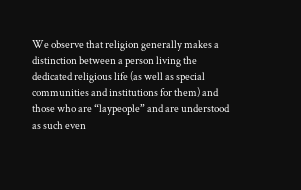We observe that religion generally makes a distinction between a person living the dedicated religious life (as well as special communities and institutions for them) and those who are “laypeople” and are understood as such even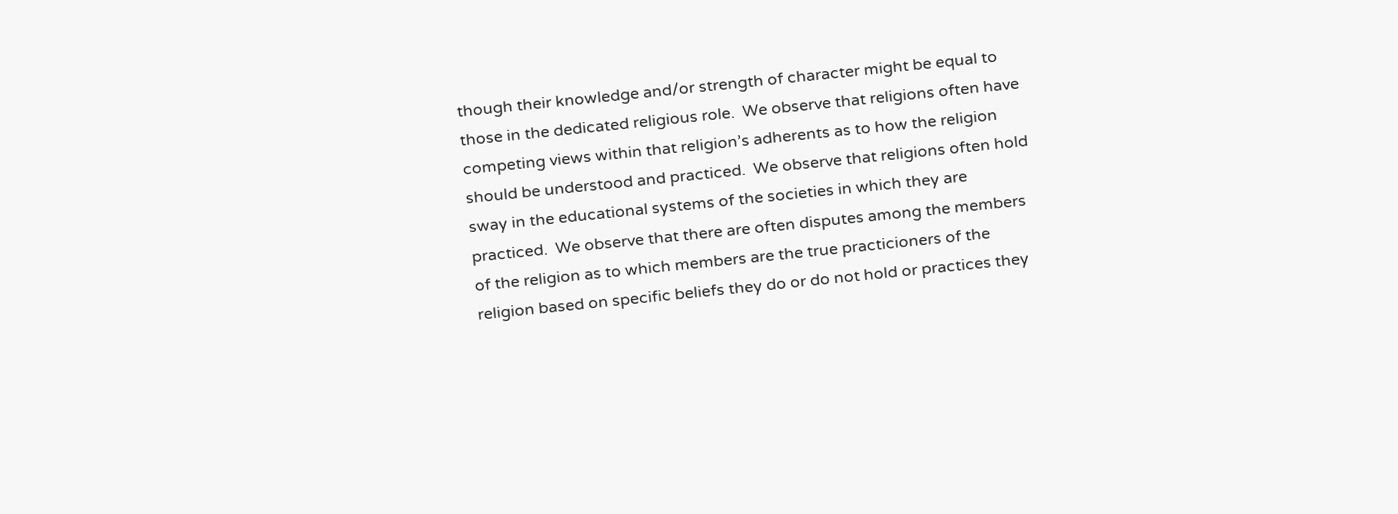though their knowledge and/or strength of character might be equal to those in the dedicated religious role.  We observe that religions often have competing views within that religion’s adherents as to how the religion should be understood and practiced.  We observe that religions often hold sway in the educational systems of the societies in which they are practiced.  We observe that there are often disputes among the members of the religion as to which members are the true practicioners of the religion based on specific beliefs they do or do not hold or practices they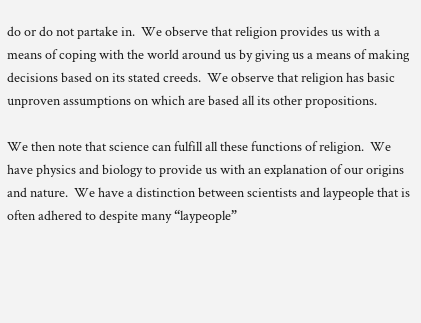do or do not partake in.  We observe that religion provides us with a means of coping with the world around us by giving us a means of making decisions based on its stated creeds.  We observe that religion has basic unproven assumptions on which are based all its other propositions.

We then note that science can fulfill all these functions of religion.  We have physics and biology to provide us with an explanation of our origins and nature.  We have a distinction between scientists and laypeople that is often adhered to despite many “laypeople”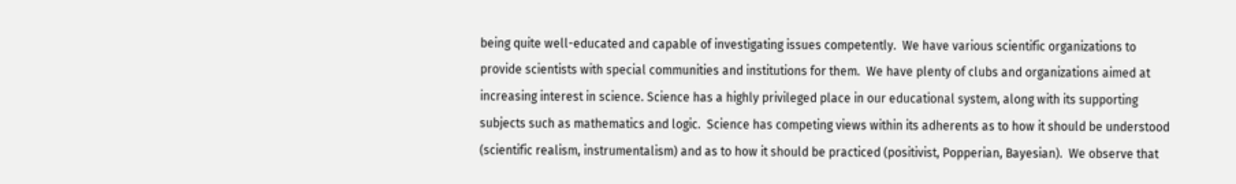being quite well-educated and capable of investigating issues competently.  We have various scientific organizations to provide scientists with special communities and institutions for them.  We have plenty of clubs and organizations aimed at increasing interest in science. Science has a highly privileged place in our educational system, along with its supporting subjects such as mathematics and logic.  Science has competing views within its adherents as to how it should be understood (scientific realism, instrumentalism) and as to how it should be practiced (positivist, Popperian, Bayesian).  We observe that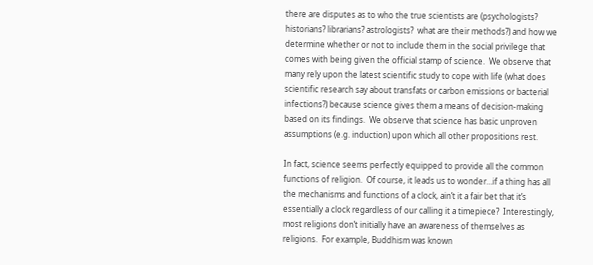there are disputes as to who the true scientists are (psychologists? historians? librarians? astrologists?  what are their methods?) and how we determine whether or not to include them in the social privilege that comes with being given the official stamp of science.  We observe that many rely upon the latest scientific study to cope with life (what does scientific research say about transfats or carbon emissions or bacterial infections?) because science gives them a means of decision-making based on its findings.  We observe that science has basic unproven assumptions (e.g. induction) upon which all other propositions rest.

In fact, science seems perfectly equipped to provide all the common functions of religion.  Of course, it leads us to wonder…if a thing has all the mechanisms and functions of a clock, ain’t it a fair bet that it’s essentially a clock regardless of our calling it a timepiece?  Interestingly, most religions don’t initially have an awareness of themselves as religions.  For example, Buddhism was known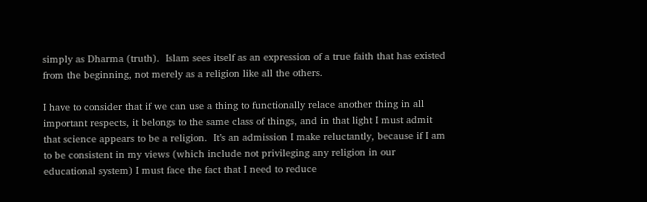simply as Dharma (truth).  Islam sees itself as an expression of a true faith that has existed from the beginning, not merely as a religion like all the others.

I have to consider that if we can use a thing to functionally relace another thing in all important respects, it belongs to the same class of things, and in that light I must admit that science appears to be a religion.  It’s an admission I make reluctantly, because if I am to be consistent in my views (which include not privileging any religion in our educational system) I must face the fact that I need to reduce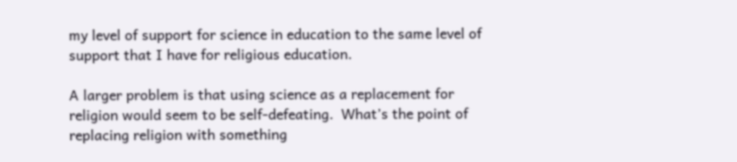my level of support for science in education to the same level of support that I have for religious education.

A larger problem is that using science as a replacement for religion would seem to be self-defeating.  What’s the point of replacing religion with something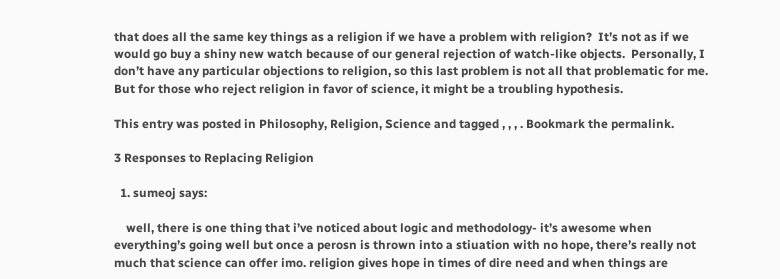that does all the same key things as a religion if we have a problem with religion?  It’s not as if we would go buy a shiny new watch because of our general rejection of watch-like objects.  Personally, I don’t have any particular objections to religion, so this last problem is not all that problematic for me.  But for those who reject religion in favor of science, it might be a troubling hypothesis.

This entry was posted in Philosophy, Religion, Science and tagged , , , . Bookmark the permalink.

3 Responses to Replacing Religion

  1. sumeoj says:

    well, there is one thing that i’ve noticed about logic and methodology- it’s awesome when everything’s going well but once a perosn is thrown into a stiuation with no hope, there’s really not much that science can offer imo. religion gives hope in times of dire need and when things are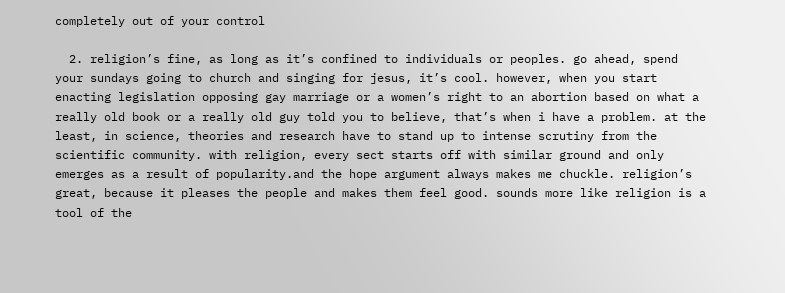completely out of your control

  2. religion’s fine, as long as it’s confined to individuals or peoples. go ahead, spend your sundays going to church and singing for jesus, it’s cool. however, when you start enacting legislation opposing gay marriage or a women’s right to an abortion based on what a really old book or a really old guy told you to believe, that’s when i have a problem. at the least, in science, theories and research have to stand up to intense scrutiny from the scientific community. with religion, every sect starts off with similar ground and only emerges as a result of popularity.and the hope argument always makes me chuckle. religion’s great, because it pleases the people and makes them feel good. sounds more like religion is a tool of the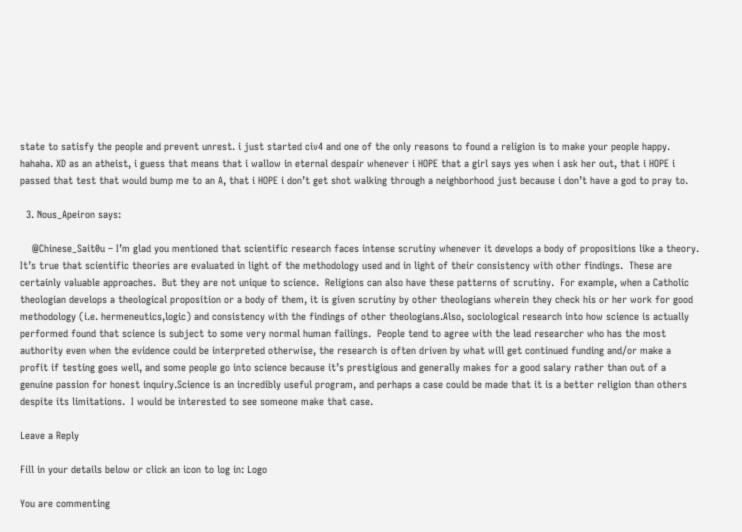state to satisfy the people and prevent unrest. i just started civ4 and one of the only reasons to found a religion is to make your people happy. hahaha. XD as an atheist, i guess that means that i wallow in eternal despair whenever i HOPE that a girl says yes when i ask her out, that i HOPE i passed that test that would bump me to an A, that i HOPE i don’t get shot walking through a neighborhood just because i don’t have a god to pray to.

  3. Nous_Apeiron says:

    @Chinese_Sait0u – I’m glad you mentioned that scientific research faces intense scrutiny whenever it develops a body of propositions like a theory.  It’s true that scientific theories are evaluated in light of the methodology used and in light of their consistency with other findings.  These are certainly valuable approaches.  But they are not unique to science.  Religions can also have these patterns of scrutiny.  For example, when a Catholic theologian develops a theological proposition or a body of them, it is given scrutiny by other theologians wherein they check his or her work for good methodology (i.e. hermeneutics,logic) and consistency with the findings of other theologians.Also, sociological research into how science is actually performed found that science is subject to some very normal human failings.  People tend to agree with the lead researcher who has the most authority even when the evidence could be interpreted otherwise, the research is often driven by what will get continued funding and/or make a profit if testing goes well, and some people go into science because it’s prestigious and generally makes for a good salary rather than out of a genuine passion for honest inquiry.Science is an incredibly useful program, and perhaps a case could be made that it is a better religion than others despite its limitations.  I would be interested to see someone make that case.

Leave a Reply

Fill in your details below or click an icon to log in: Logo

You are commenting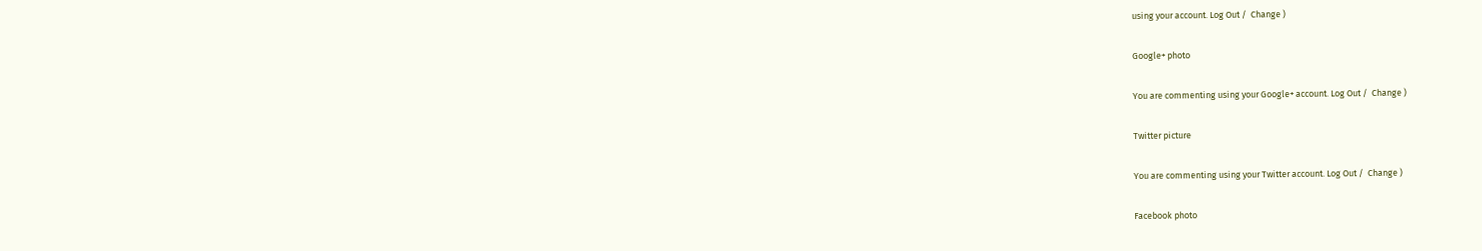using your account. Log Out /  Change )

Google+ photo

You are commenting using your Google+ account. Log Out /  Change )

Twitter picture

You are commenting using your Twitter account. Log Out /  Change )

Facebook photo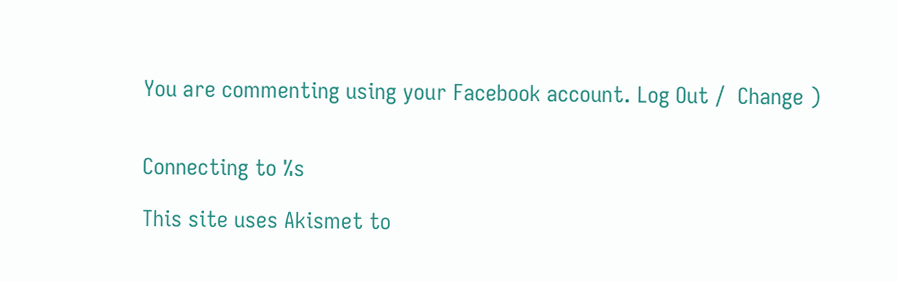You are commenting using your Facebook account. Log Out /  Change )


Connecting to %s

This site uses Akismet to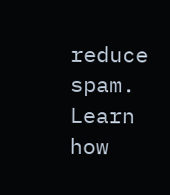reduce spam. Learn how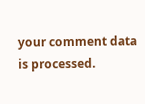your comment data is processed.